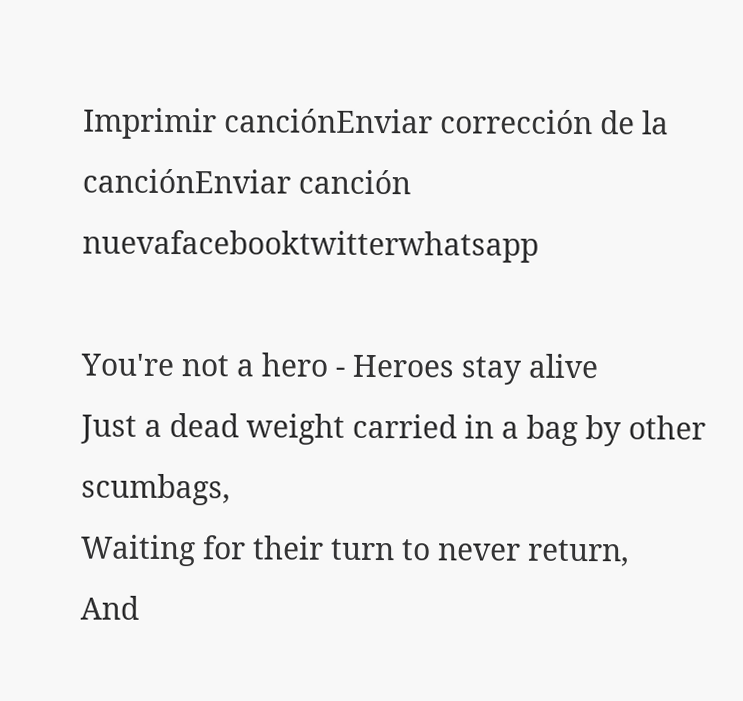Imprimir canciónEnviar corrección de la canciónEnviar canción nuevafacebooktwitterwhatsapp

You're not a hero - Heroes stay alive
Just a dead weight carried in a bag by other scumbags,
Waiting for their turn to never return,
And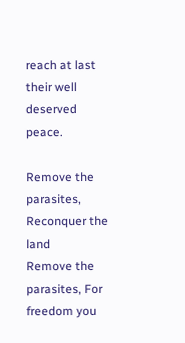reach at last their well deserved peace.

Remove the parasites, Reconquer the land
Remove the parasites, For freedom you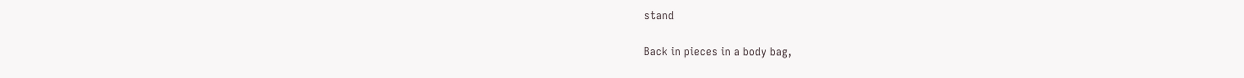stand

Back in pieces in a body bag,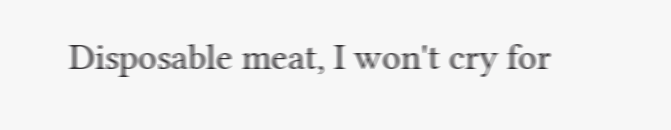Disposable meat, I won't cry for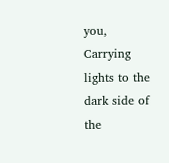you,
Carrying lights to the dark side of the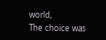world,
The choice was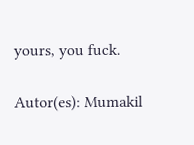yours, you fuck.

Autor(es): Mumakil